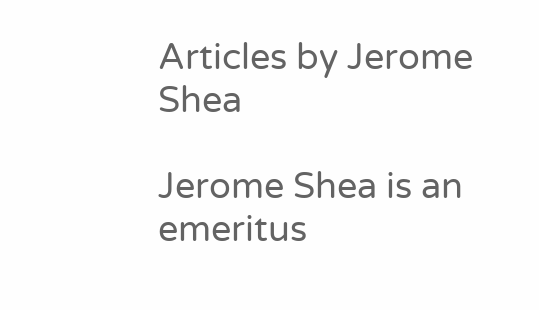Articles by Jerome Shea

Jerome Shea is an emeritus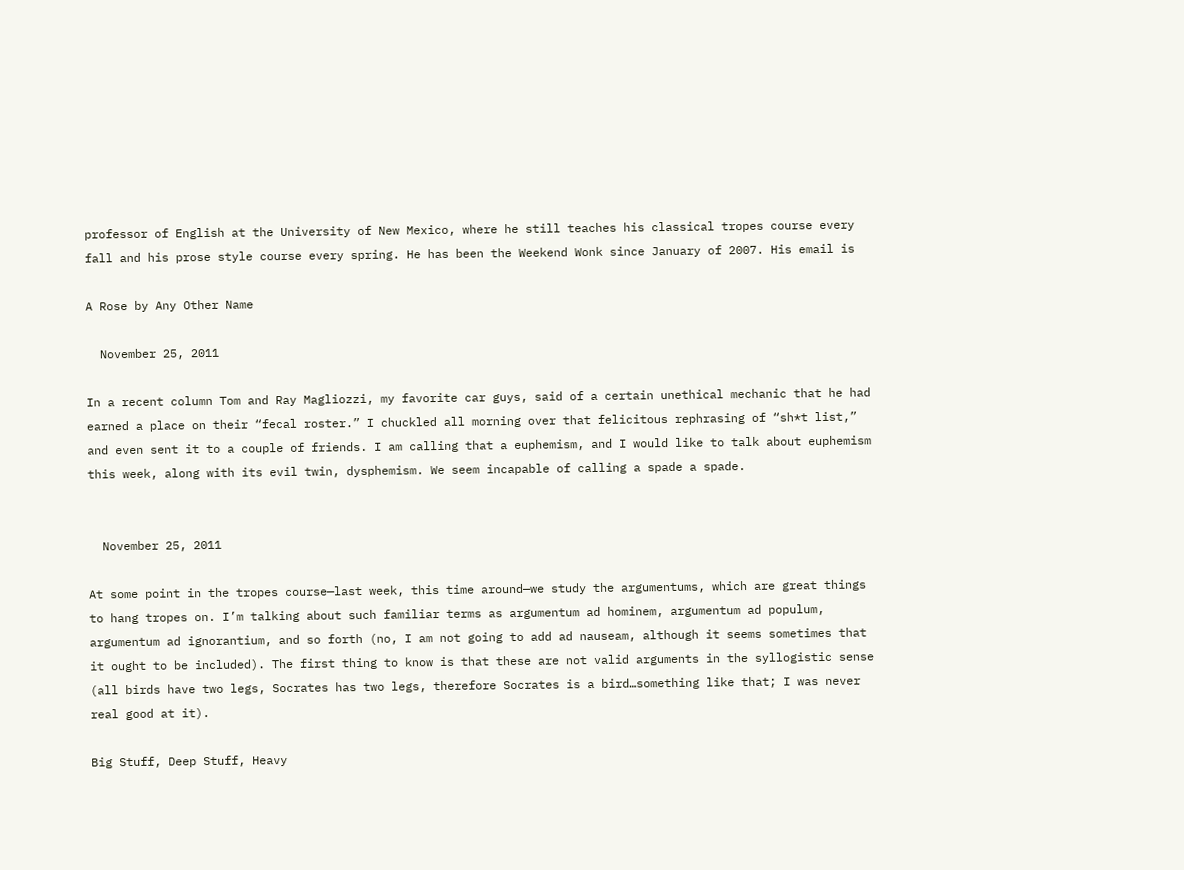professor of English at the University of New Mexico, where he still teaches his classical tropes course every fall and his prose style course every spring. He has been the Weekend Wonk since January of 2007. His email is

A Rose by Any Other Name

  November 25, 2011

In a recent column Tom and Ray Magliozzi, my favorite car guys, said of a certain unethical mechanic that he had earned a place on their “fecal roster.” I chuckled all morning over that felicitous rephrasing of “sh*t list,” and even sent it to a couple of friends. I am calling that a euphemism, and I would like to talk about euphemism this week, along with its evil twin, dysphemism. We seem incapable of calling a spade a spade.


  November 25, 2011

At some point in the tropes course—last week, this time around—we study the argumentums, which are great things to hang tropes on. I’m talking about such familiar terms as argumentum ad hominem, argumentum ad populum, argumentum ad ignorantium, and so forth (no, I am not going to add ad nauseam, although it seems sometimes that it ought to be included). The first thing to know is that these are not valid arguments in the syllogistic sense (all birds have two legs, Socrates has two legs, therefore Socrates is a bird…something like that; I was never real good at it).

Big Stuff, Deep Stuff, Heavy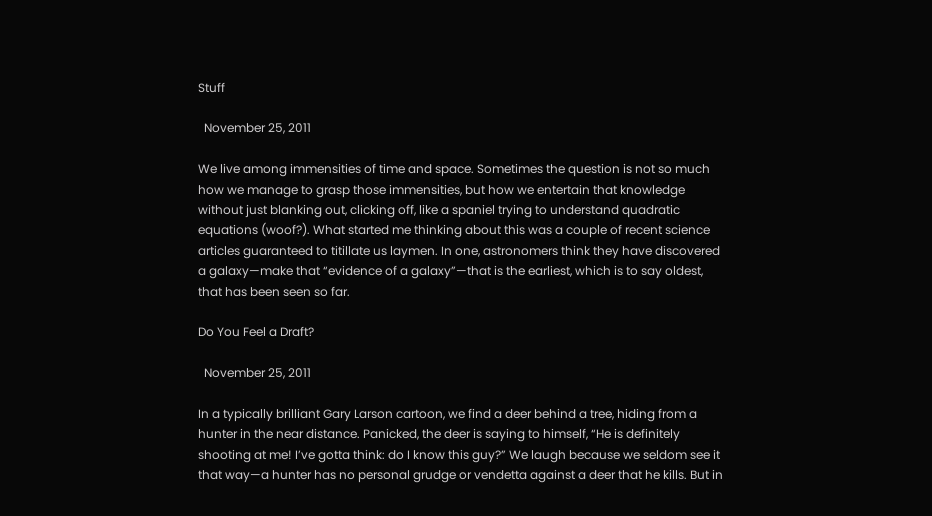Stuff

  November 25, 2011

We live among immensities of time and space. Sometimes the question is not so much how we manage to grasp those immensities, but how we entertain that knowledge without just blanking out, clicking off, like a spaniel trying to understand quadratic equations (woof?). What started me thinking about this was a couple of recent science articles guaranteed to titillate us laymen. In one, astronomers think they have discovered a galaxy—make that “evidence of a galaxy”—that is the earliest, which is to say oldest, that has been seen so far.

Do You Feel a Draft?

  November 25, 2011

In a typically brilliant Gary Larson cartoon, we find a deer behind a tree, hiding from a hunter in the near distance. Panicked, the deer is saying to himself, “He is definitely shooting at me! I’ve gotta think: do I know this guy?” We laugh because we seldom see it that way—a hunter has no personal grudge or vendetta against a deer that he kills. But in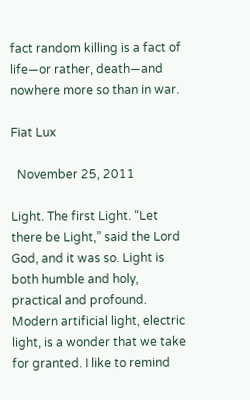fact random killing is a fact of life—or rather, death—and nowhere more so than in war.

Fiat Lux

  November 25, 2011

Light. The first Light. “Let there be Light,” said the Lord God, and it was so. Light is both humble and holy, practical and profound. Modern artificial light, electric light, is a wonder that we take for granted. I like to remind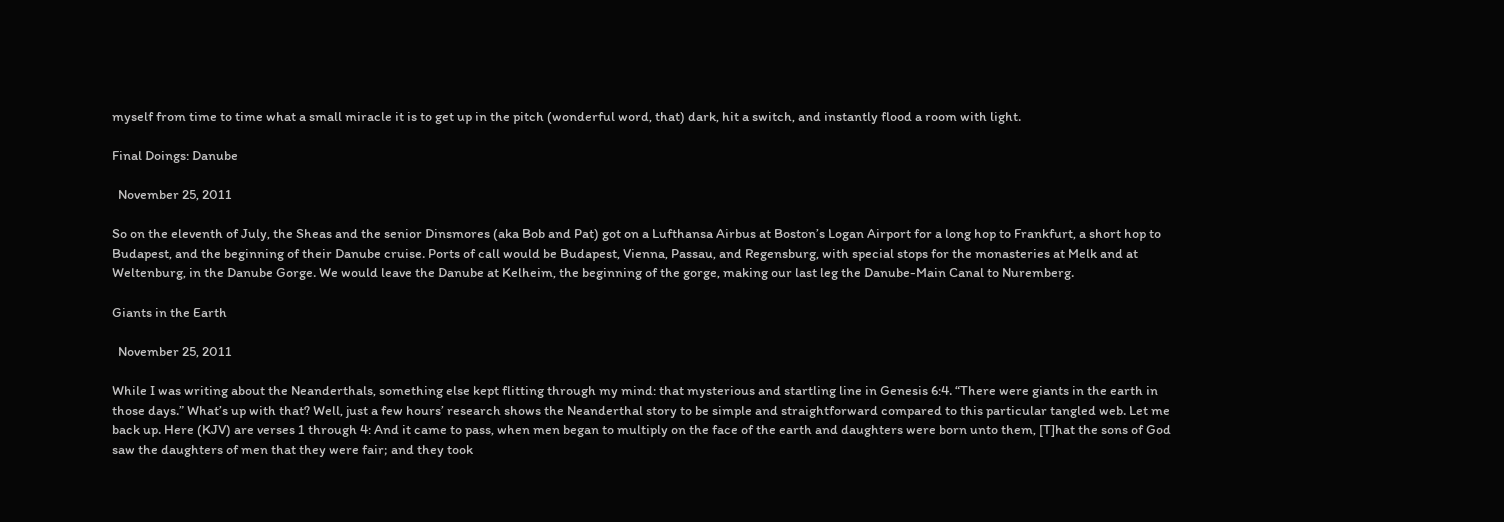myself from time to time what a small miracle it is to get up in the pitch (wonderful word, that) dark, hit a switch, and instantly flood a room with light.

Final Doings: Danube

  November 25, 2011

So on the eleventh of July, the Sheas and the senior Dinsmores (aka Bob and Pat) got on a Lufthansa Airbus at Boston’s Logan Airport for a long hop to Frankfurt, a short hop to Budapest, and the beginning of their Danube cruise. Ports of call would be Budapest, Vienna, Passau, and Regensburg, with special stops for the monasteries at Melk and at Weltenburg, in the Danube Gorge. We would leave the Danube at Kelheim, the beginning of the gorge, making our last leg the Danube-Main Canal to Nuremberg.

Giants in the Earth

  November 25, 2011

While I was writing about the Neanderthals, something else kept flitting through my mind: that mysterious and startling line in Genesis 6:4. “There were giants in the earth in those days.” What’s up with that? Well, just a few hours’ research shows the Neanderthal story to be simple and straightforward compared to this particular tangled web. Let me back up. Here (KJV) are verses 1 through 4: And it came to pass, when men began to multiply on the face of the earth and daughters were born unto them, [T]hat the sons of God saw the daughters of men that they were fair; and they took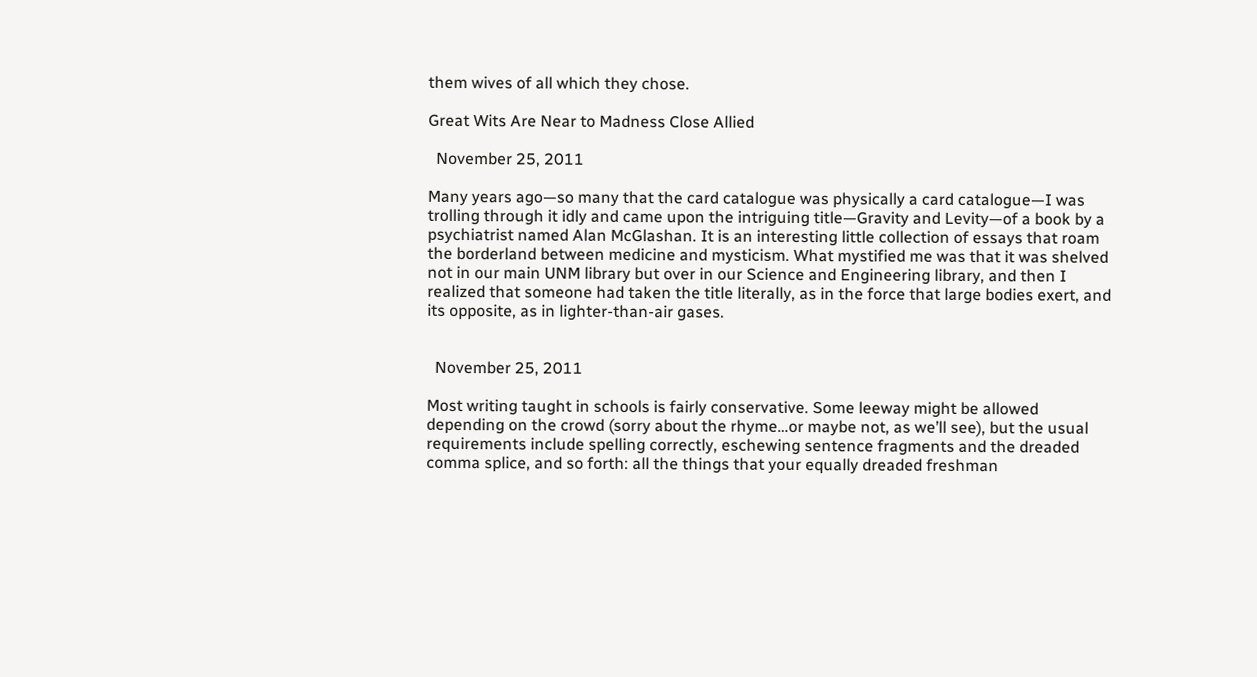them wives of all which they chose.

Great Wits Are Near to Madness Close Allied

  November 25, 2011

Many years ago—so many that the card catalogue was physically a card catalogue—I was trolling through it idly and came upon the intriguing title—Gravity and Levity—of a book by a psychiatrist named Alan McGlashan. It is an interesting little collection of essays that roam the borderland between medicine and mysticism. What mystified me was that it was shelved not in our main UNM library but over in our Science and Engineering library, and then I realized that someone had taken the title literally, as in the force that large bodies exert, and its opposite, as in lighter-than-air gases.


  November 25, 2011

Most writing taught in schools is fairly conservative. Some leeway might be allowed depending on the crowd (sorry about the rhyme…or maybe not, as we’ll see), but the usual requirements include spelling correctly, eschewing sentence fragments and the dreaded comma splice, and so forth: all the things that your equally dreaded freshman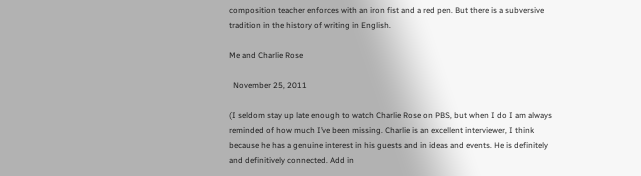composition teacher enforces with an iron fist and a red pen. But there is a subversive tradition in the history of writing in English.

Me and Charlie Rose

  November 25, 2011

(I seldom stay up late enough to watch Charlie Rose on PBS, but when I do I am always reminded of how much I’ve been missing. Charlie is an excellent interviewer, I think because he has a genuine interest in his guests and in ideas and events. He is definitely and definitively connected. Add in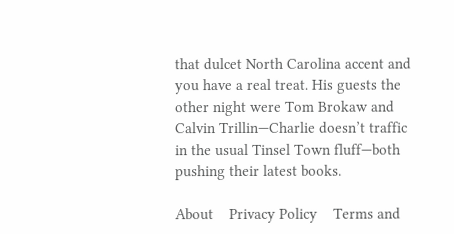that dulcet North Carolina accent and you have a real treat. His guests the other night were Tom Brokaw and Calvin Trillin—Charlie doesn’t traffic in the usual Tinsel Town fluff—both pushing their latest books.

About    Privacy Policy    Terms and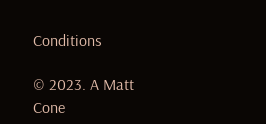Conditions

© 2023. A Matt Cone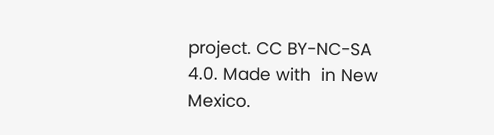project. CC BY-NC-SA 4.0. Made with  in New Mexico.